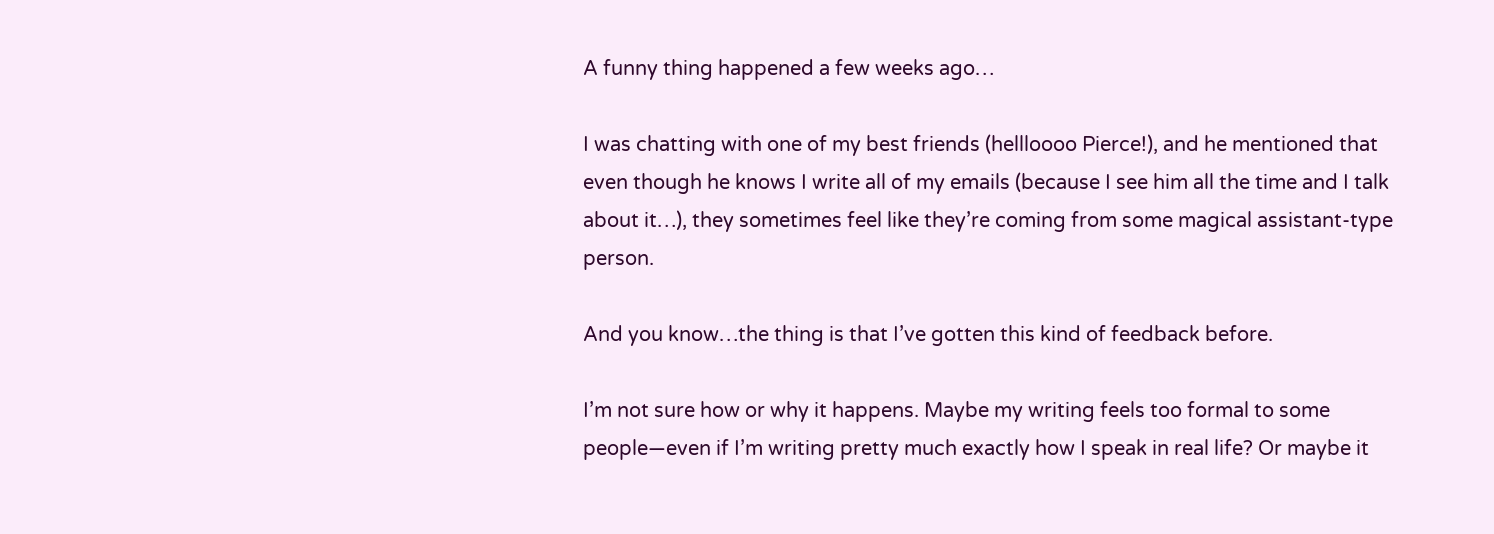A funny thing happened a few weeks ago…

I was chatting with one of my best friends (hellloooo Pierce!), and he mentioned that even though he knows I write all of my emails (because I see him all the time and I talk about it…), they sometimes feel like they’re coming from some magical assistant-type person.

And you know…the thing is that I’ve gotten this kind of feedback before.

I’m not sure how or why it happens. Maybe my writing feels too formal to some people—even if I’m writing pretty much exactly how I speak in real life? Or maybe it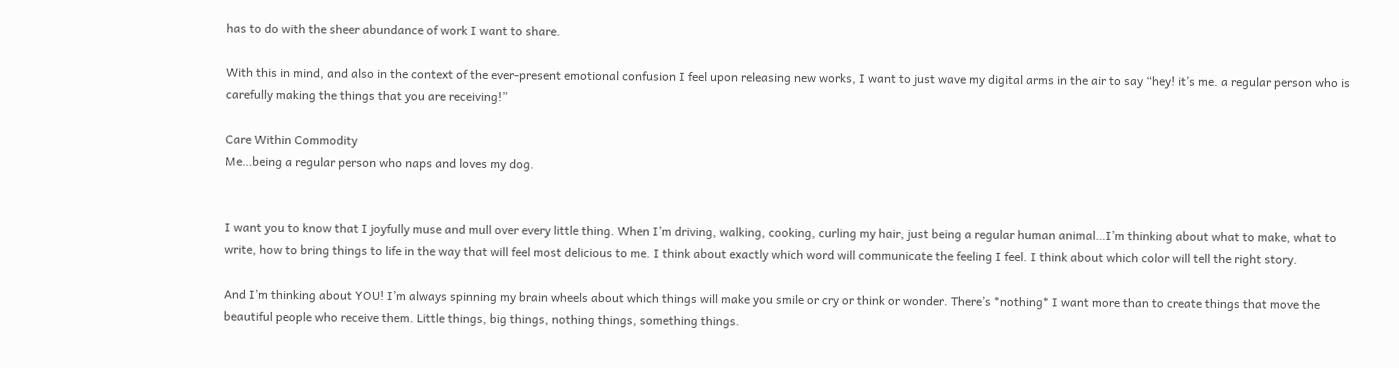has to do with the sheer abundance of work I want to share.

With this in mind, and also in the context of the ever-present emotional confusion I feel upon releasing new works, I want to just wave my digital arms in the air to say “hey! it’s me. a regular person who is carefully making the things that you are receiving!”

Care Within Commodity
Me…being a regular person who naps and loves my dog.


I want you to know that I joyfully muse and mull over every little thing. When I’m driving, walking, cooking, curling my hair, just being a regular human animal…I’m thinking about what to make, what to write, how to bring things to life in the way that will feel most delicious to me. I think about exactly which word will communicate the feeling I feel. I think about which color will tell the right story.

And I’m thinking about YOU! I’m always spinning my brain wheels about which things will make you smile or cry or think or wonder. There’s *nothing* I want more than to create things that move the beautiful people who receive them. Little things, big things, nothing things, something things.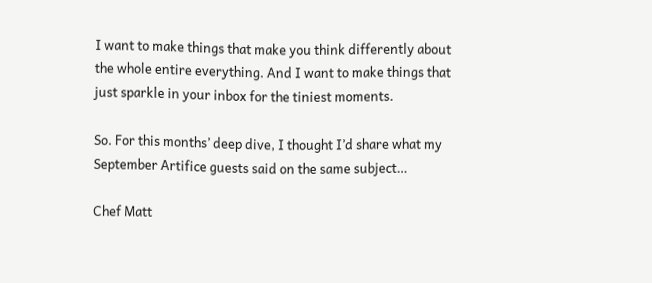I want to make things that make you think differently about the whole entire everything. And I want to make things that just sparkle in your inbox for the tiniest moments.

So. For this months’ deep dive, I thought I’d share what my September Artifice guests said on the same subject…

Chef Matt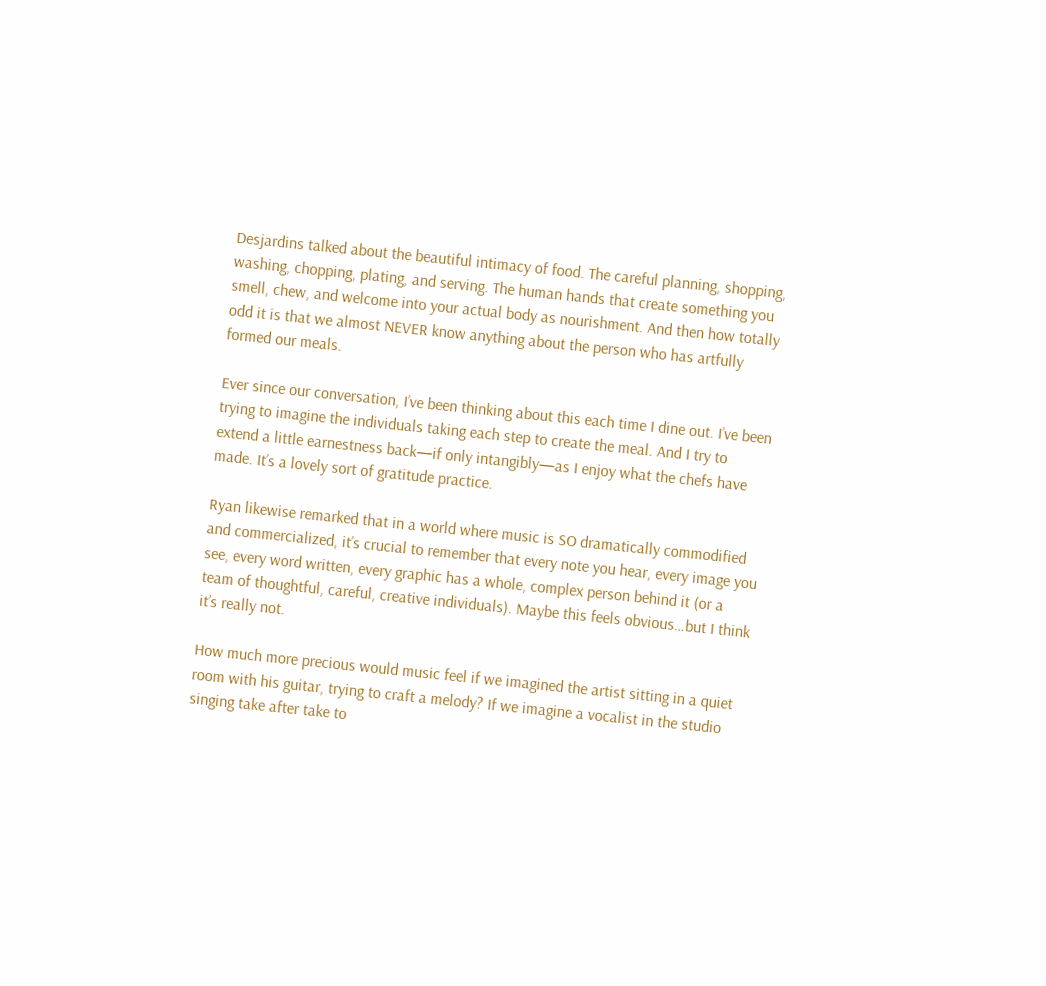Desjardins talked about the beautiful intimacy of food. The careful planning, shopping, washing, chopping, plating, and serving. The human hands that create something you smell, chew, and welcome into your actual body as nourishment. And then how totally odd it is that we almost NEVER know anything about the person who has artfully formed our meals.

Ever since our conversation, I’ve been thinking about this each time I dine out. I’ve been trying to imagine the individuals taking each step to create the meal. And I try to extend a little earnestness back—if only intangibly—as I enjoy what the chefs have made. It’s a lovely sort of gratitude practice.

Ryan likewise remarked that in a world where music is SO dramatically commodified and commercialized, it’s crucial to remember that every note you hear, every image you see, every word written, every graphic has a whole, complex person behind it (or a team of thoughtful, careful, creative individuals). Maybe this feels obvious…but I think it’s really not.

How much more precious would music feel if we imagined the artist sitting in a quiet room with his guitar, trying to craft a melody? If we imagine a vocalist in the studio singing take after take to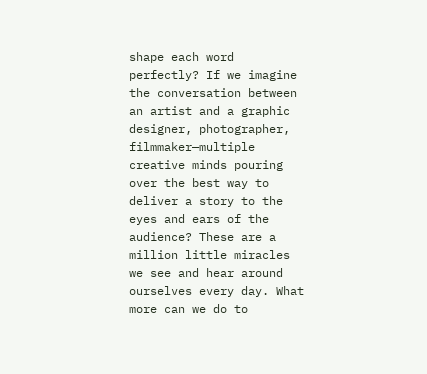shape each word perfectly? If we imagine the conversation between an artist and a graphic designer, photographer, filmmaker—multiple creative minds pouring over the best way to deliver a story to the eyes and ears of the audience? These are a million little miracles we see and hear around ourselves every day. What more can we do to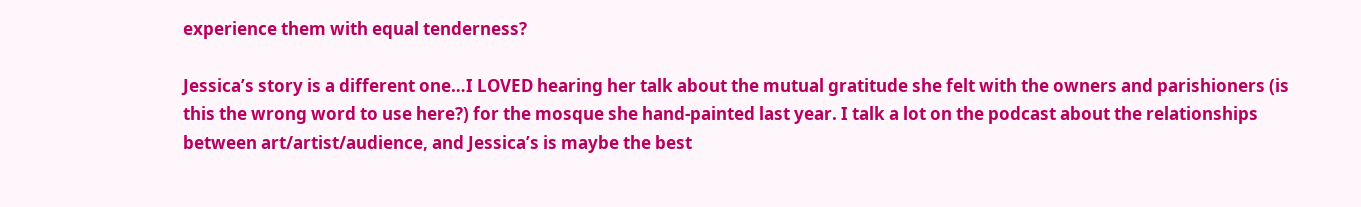experience them with equal tenderness?

Jessica’s story is a different one…I LOVED hearing her talk about the mutual gratitude she felt with the owners and parishioners (is this the wrong word to use here?) for the mosque she hand-painted last year. I talk a lot on the podcast about the relationships between art/artist/audience, and Jessica’s is maybe the best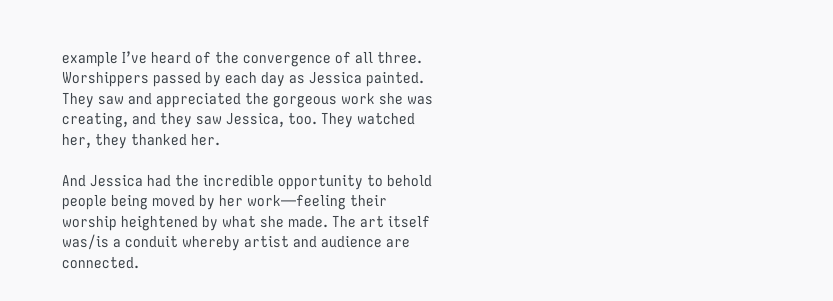example I’ve heard of the convergence of all three. Worshippers passed by each day as Jessica painted. They saw and appreciated the gorgeous work she was creating, and they saw Jessica, too. They watched her, they thanked her.

And Jessica had the incredible opportunity to behold people being moved by her work—feeling their worship heightened by what she made. The art itself was/is a conduit whereby artist and audience are connected.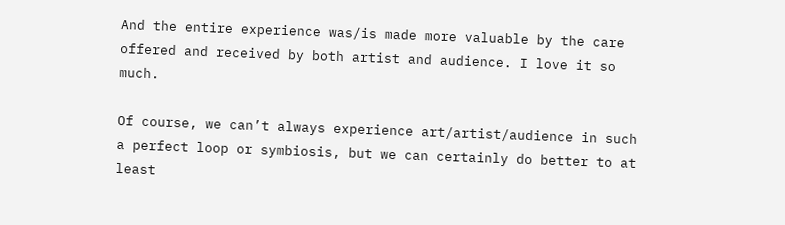And the entire experience was/is made more valuable by the care offered and received by both artist and audience. I love it so much.

Of course, we can’t always experience art/artist/audience in such a perfect loop or symbiosis, but we can certainly do better to at least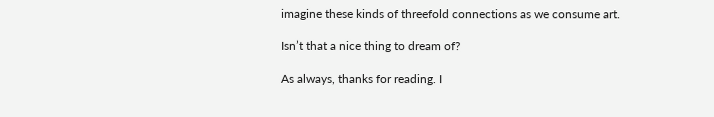imagine these kinds of threefold connections as we consume art.

Isn’t that a nice thing to dream of?

As always, thanks for reading. I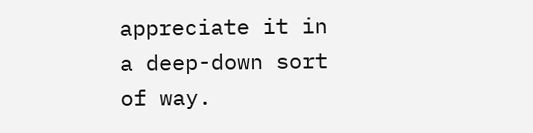appreciate it in a deep-down sort of way.